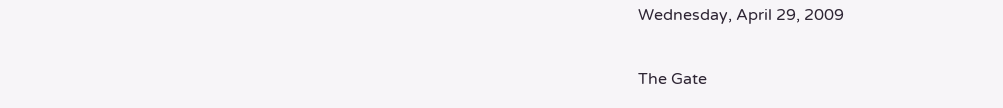Wednesday, April 29, 2009

The Gate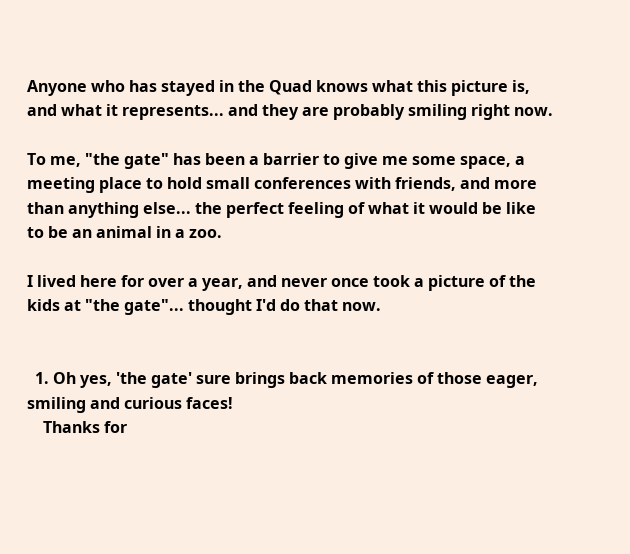Anyone who has stayed in the Quad knows what this picture is, and what it represents... and they are probably smiling right now.

To me, "the gate" has been a barrier to give me some space, a meeting place to hold small conferences with friends, and more than anything else... the perfect feeling of what it would be like to be an animal in a zoo.

I lived here for over a year, and never once took a picture of the kids at "the gate"... thought I'd do that now.


  1. Oh yes, 'the gate' sure brings back memories of those eager, smiling and curious faces!
    Thanks for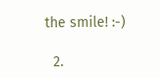the smile! :-)

  2.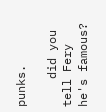punks.

    did you tell Fery he's famous?